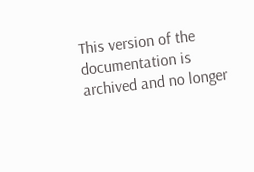This version of the documentation is archived and no longer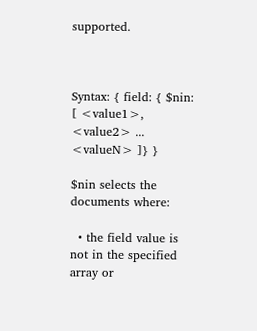supported.



Syntax: { field: { $nin: [ <value1>, <value2> ... <valueN> ]} }

$nin selects the documents where:

  • the field value is not in the specified array or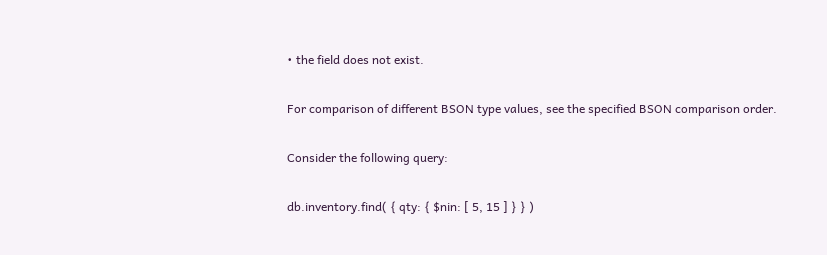• the field does not exist.

For comparison of different BSON type values, see the specified BSON comparison order.

Consider the following query:

db.inventory.find( { qty: { $nin: [ 5, 15 ] } } )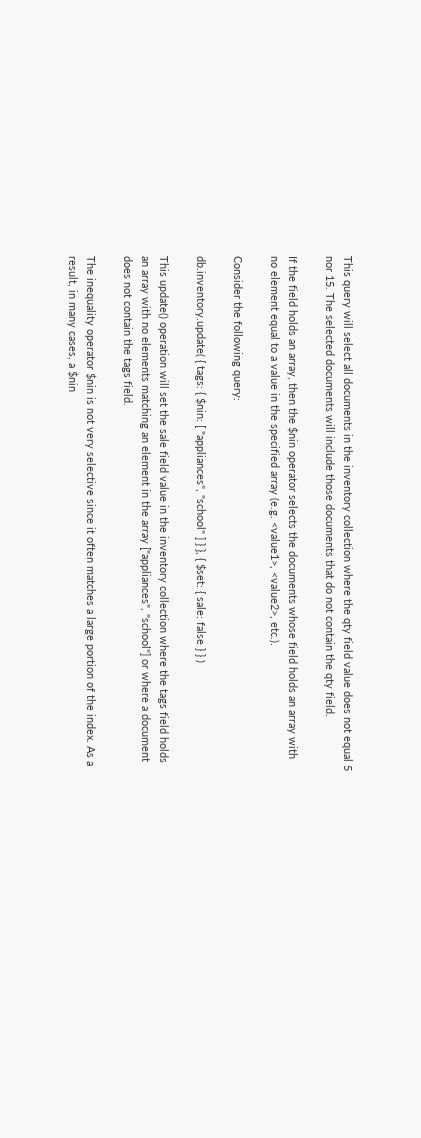This query will select all documents in the inventory collection where the qty field value does not equal 5 nor 15. The selected documents will include those documents that do not contain the qty field.

If the field holds an array, then the $nin operator selects the documents whose field holds an array with no element equal to a value in the specified array (e.g. <value1>, <value2>, etc.).

Consider the following query:

db.inventory.update( { tags: { $nin: [ "appliances", "school" ] } }, { $set: { sale: false } } )

This update() operation will set the sale field value in the inventory collection where the tags field holds an array with no elements matching an element in the array ["appliances", "school"] or where a document does not contain the tags field.

The inequality operator $nin is not very selective since it often matches a large portion of the index. As a result, in many cases, a $nin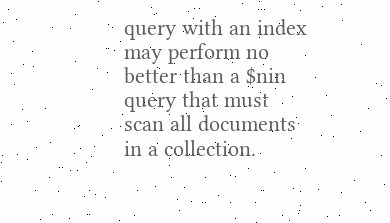query with an index may perform no better than a $nin query that must scan all documents in a collection.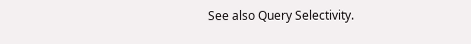See also Query Selectivity.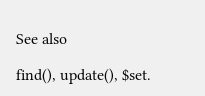See also

find(), update(), $set.